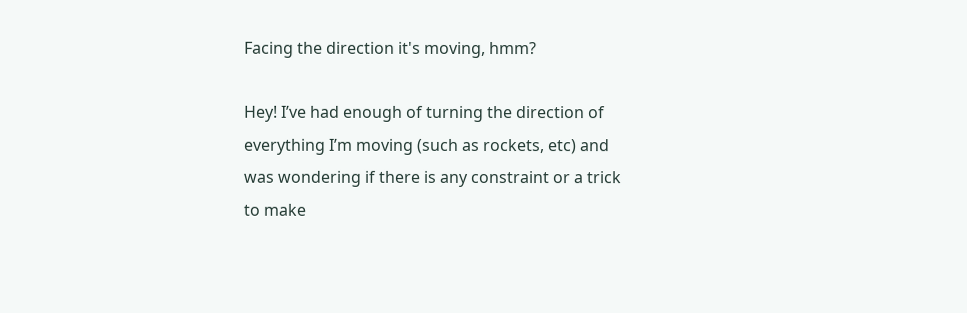Facing the direction it's moving, hmm?

Hey! I’ve had enough of turning the direction of everything I’m moving (such as rockets, etc) and was wondering if there is any constraint or a trick to make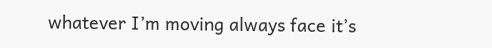whatever I’m moving always face it’s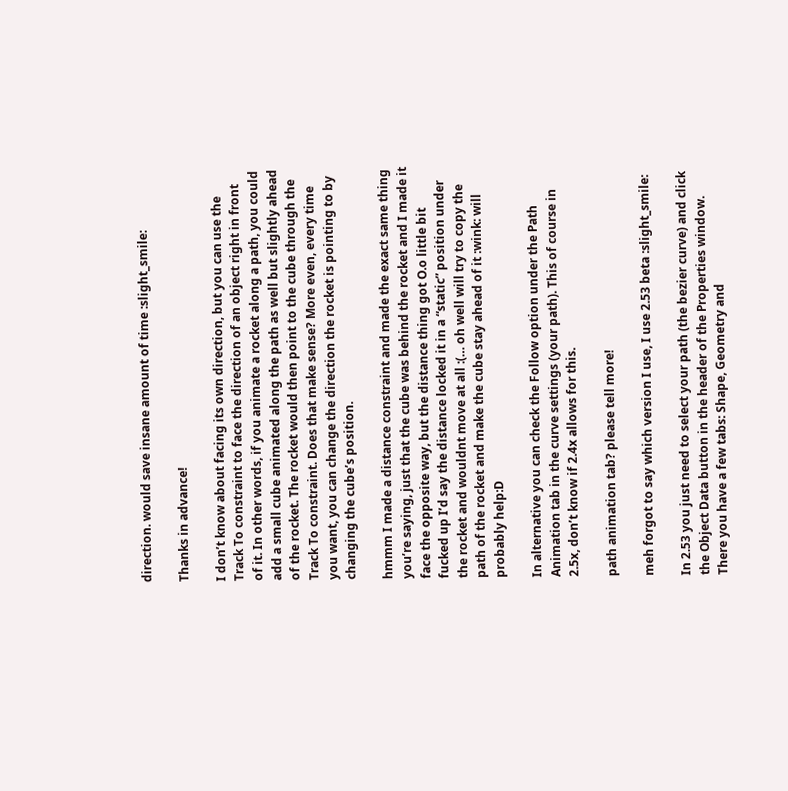direction. would save insane amount of time :slight_smile:

Thanks in advance!

I don’t know about facing its own direction, but you can use the Track To constraint to face the direction of an object right in front of it. In other words, if you animate a rocket along a path, you could add a small cube animated along the path as well but slightly ahead of the rocket. The rocket would then point to the cube through the Track To constraint. Does that make sense? More even, every time you want, you can change the direction the rocket is pointing to by changing the cube’s position.

hmmm I made a distance constraint and made the exact same thing you’re saying, just that the cube was behind the rocket and I made it face the opposite way, but the distance thing got O.o little bit fucked up I’d say the distance locked it in a “static” position under the rocket and wouldnt move at all :(… oh well will try to copy the path of the rocket and make the cube stay ahead of it :wink: will probably help:D

In alternative you can check the Follow option under the Path Animation tab in the curve settings (your path). This of course in 2.5x, don’t know if 2.4x allows for this.

path animation tab? please tell more!

meh forgot to say which version I use, I use 2.53 beta :slight_smile:

In 2.53 you just need to select your path (the bezier curve) and click the Object Data button in the header of the Properties window. There you have a few tabs: Shape, Geometry and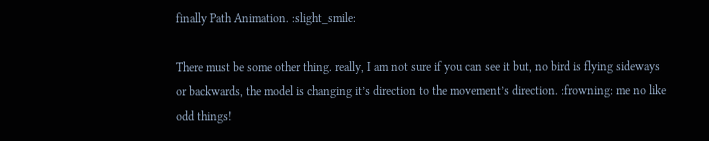finally Path Animation. :slight_smile:

There must be some other thing. really, I am not sure if you can see it but, no bird is flying sideways or backwards, the model is changing it’s direction to the movement’s direction. :frowning: me no like odd things!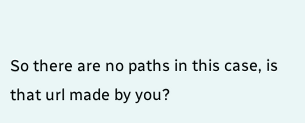So there are no paths in this case, is that url made by you?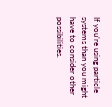If you’re using particle systems than you might have to consider other possibilities.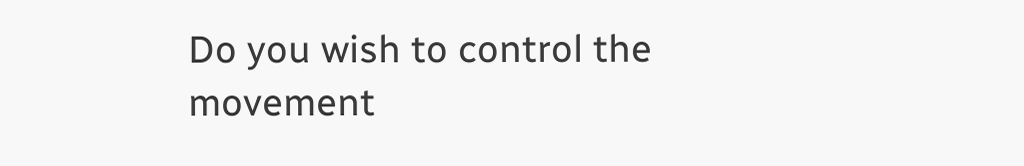Do you wish to control the movement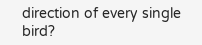direction of every single bird?